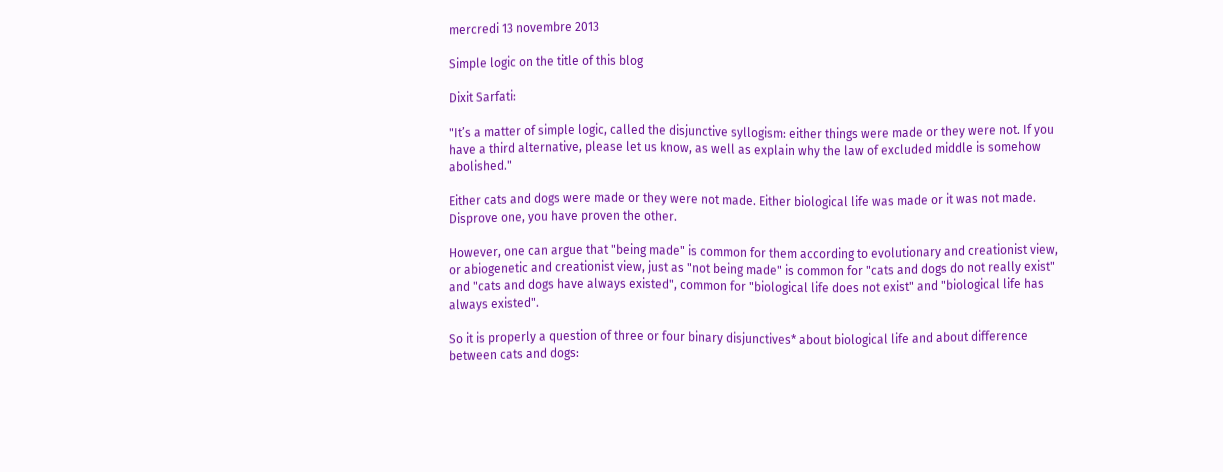mercredi 13 novembre 2013

Simple logic on the title of this blog

Dixit Sarfati:

"It’s a matter of simple logic, called the disjunctive syllogism: either things were made or they were not. If you have a third alternative, please let us know, as well as explain why the law of excluded middle is somehow abolished."

Either cats and dogs were made or they were not made. Either biological life was made or it was not made. Disprove one, you have proven the other.

However, one can argue that "being made" is common for them according to evolutionary and creationist view, or abiogenetic and creationist view, just as "not being made" is common for "cats and dogs do not really exist" and "cats and dogs have always existed", common for "biological life does not exist" and "biological life has always existed".

So it is properly a question of three or four binary disjunctives* about biological life and about difference between cats and dogs: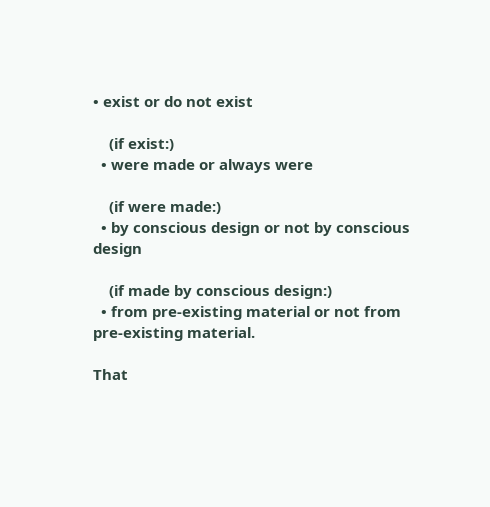• exist or do not exist

    (if exist:)
  • were made or always were

    (if were made:)
  • by conscious design or not by conscious design

    (if made by conscious design:)
  • from pre-existing material or not from pre-existing material.

That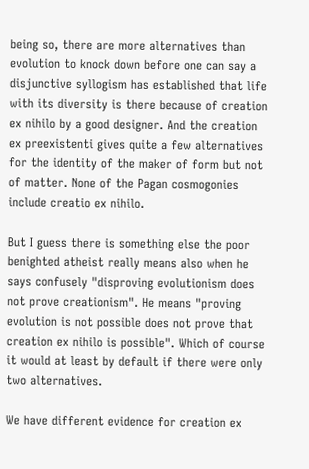being so, there are more alternatives than evolution to knock down before one can say a disjunctive syllogism has established that life with its diversity is there because of creation ex nihilo by a good designer. And the creation ex preexistenti gives quite a few alternatives for the identity of the maker of form but not of matter. None of the Pagan cosmogonies include creatio ex nihilo.

But I guess there is something else the poor benighted atheist really means also when he says confusely "disproving evolutionism does not prove creationism". He means "proving evolution is not possible does not prove that creation ex nihilo is possible". Which of course it would at least by default if there were only two alternatives.

We have different evidence for creation ex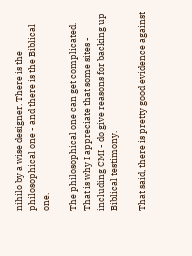nihilo by a wise designer. There is the philosophical one - and there is the Biblical one.

The philosophical one can get complicated. That is why I appreciate that some sites - including CMI - do give reasons for backing up Biblical testimony.

That said, there is pretty good evidence against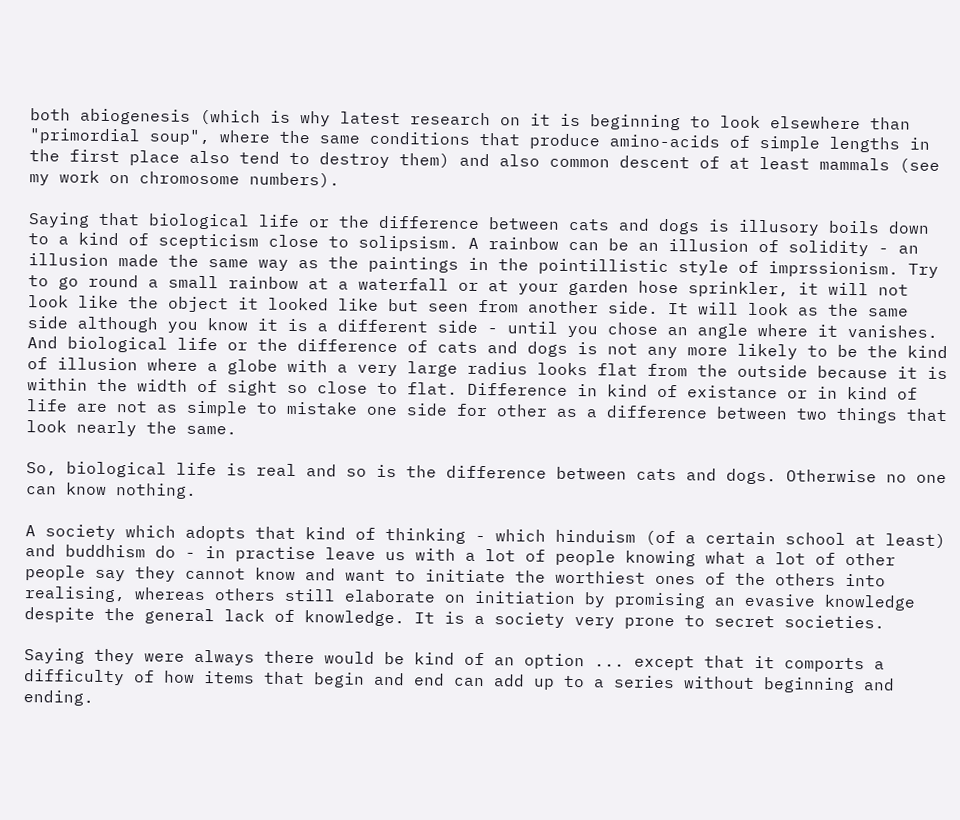both abiogenesis (which is why latest research on it is beginning to look elsewhere than "primordial soup", where the same conditions that produce amino-acids of simple lengths in the first place also tend to destroy them) and also common descent of at least mammals (see my work on chromosome numbers).

Saying that biological life or the difference between cats and dogs is illusory boils down to a kind of scepticism close to solipsism. A rainbow can be an illusion of solidity - an illusion made the same way as the paintings in the pointillistic style of imprssionism. Try to go round a small rainbow at a waterfall or at your garden hose sprinkler, it will not look like the object it looked like but seen from another side. It will look as the same side although you know it is a different side - until you chose an angle where it vanishes. And biological life or the difference of cats and dogs is not any more likely to be the kind of illusion where a globe with a very large radius looks flat from the outside because it is within the width of sight so close to flat. Difference in kind of existance or in kind of life are not as simple to mistake one side for other as a difference between two things that look nearly the same.

So, biological life is real and so is the difference between cats and dogs. Otherwise no one can know nothing.

A society which adopts that kind of thinking - which hinduism (of a certain school at least) and buddhism do - in practise leave us with a lot of people knowing what a lot of other people say they cannot know and want to initiate the worthiest ones of the others into realising, whereas others still elaborate on initiation by promising an evasive knowledge despite the general lack of knowledge. It is a society very prone to secret societies.

Saying they were always there would be kind of an option ... except that it comports a difficulty of how items that begin and end can add up to a series without beginning and ending.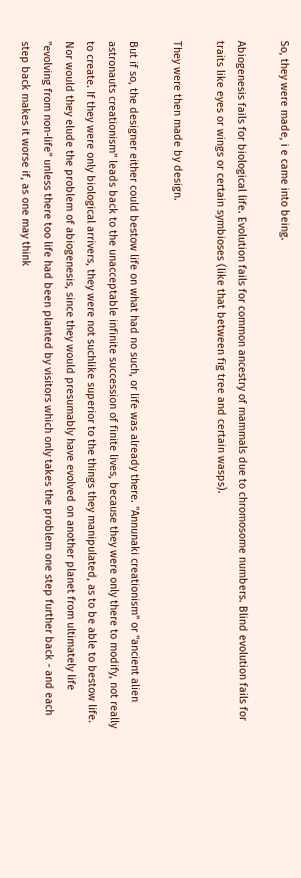So, they were made, i e came into being.

Abiogenesis fails for biological life. Evolution fails for common ancestry of mammals due to chromosome numbers. Blind evolution fails for traits like eyes or wings or certain symbioses (like that between fig tree and certain wasps).

They were then made by design.

But if so, the designer either could bestow life on what had no such, or life was already there. "Annunaki creationism" or "ancient alien astronauts creationism" leads back to the unacceptable infinite succession of finite lives, because they were only there to modify, not really to create. If they were only biological arrivers, they were not suchlike superior to the things they manipulated, as to be able to bestow life. Nor would they elude the problem of abiogenesis, since they would presumably have evolved on another planet from ultimately life "evolving from non-life" unless there too life had been planted by visitors which only takes the problem one step further back - and each step back makes it worse if, as one may think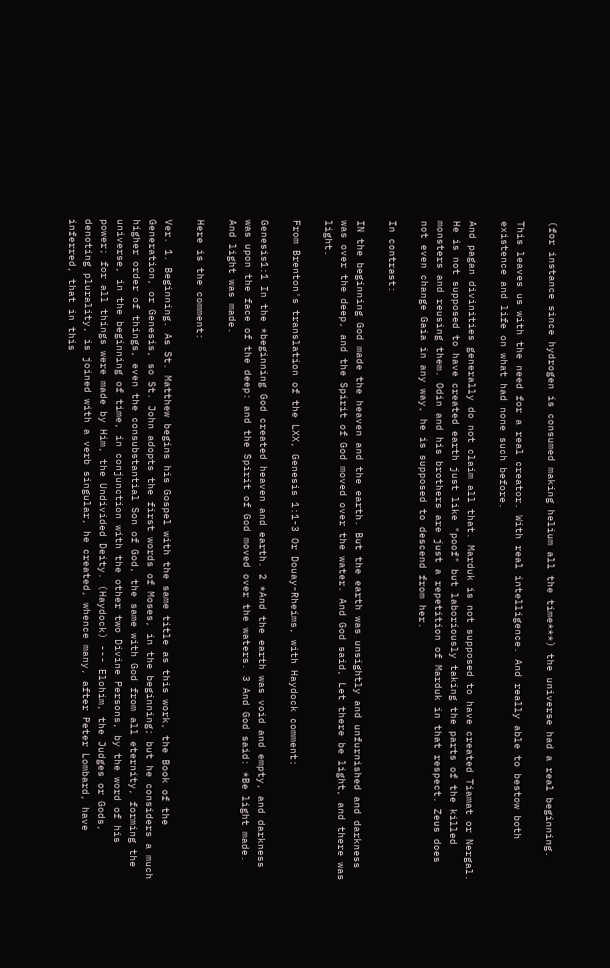(for instance since hydrogen is consumed making helium all the time***) the universe had a real beginning.

This leaves us with the need for a real creator. With real intelligence. And really able to bestow both existence and life on what had none such before.

And pagan divinities generally do not claim all that. Marduk is not supposed to have created Tiamat or Nergal. He is not supposed to have created earth just like "poof" but laboriously taking the parts of the killed monsters and reusing them. Odin and his brothers are just a repetition of Marduk in that respect. Zeus does not even change Gaia in any way, he is supposed to descend from her.

In contrast:

IN the beginning God made the heaven and the earth. But the earth was unsightly and unfurnished and darkness was over the deep, and the Spirit of God moved over the water. And God said, Let there be light, and there was light.

From Brenton's translation of the LXX, Genesis 1:1-3 Or Douay-Rheims, with Haydock comment:

Genesis1:1 In the *beginning God created heaven and earth. 2 *And the earth was void and empty, and darkness was upon the face of the deep: and the Spirit of God moved over the waters. 3 And God said: *Be light made. And light was made.

Here is the comment:

Ver. 1. Beginning. As St. Matthew begins his Gospel with the same title as this work, the Book of the Generation, or Genesis, so St. John adopts the first words of Moses, in the beginning; but he considers a much higher order of things, even the consubstantial Son of God, the same with God from all eternity, forming the universe, in the beginning of time, in conjunction with the other two Divine Persons, by the word of his power; for all things were made by Him, the Undivided Deity. (Haydock) --- Elohim, the Judges or Gods, denoting plurality, is joined with a verb singular, he created, whence many, after Peter Lombard, have inferred, that in this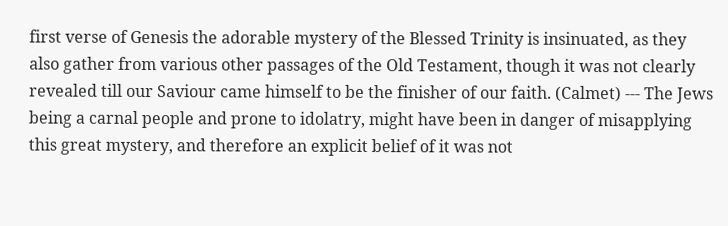first verse of Genesis the adorable mystery of the Blessed Trinity is insinuated, as they also gather from various other passages of the Old Testament, though it was not clearly revealed till our Saviour came himself to be the finisher of our faith. (Calmet) --- The Jews being a carnal people and prone to idolatry, might have been in danger of misapplying this great mystery, and therefore an explicit belief of it was not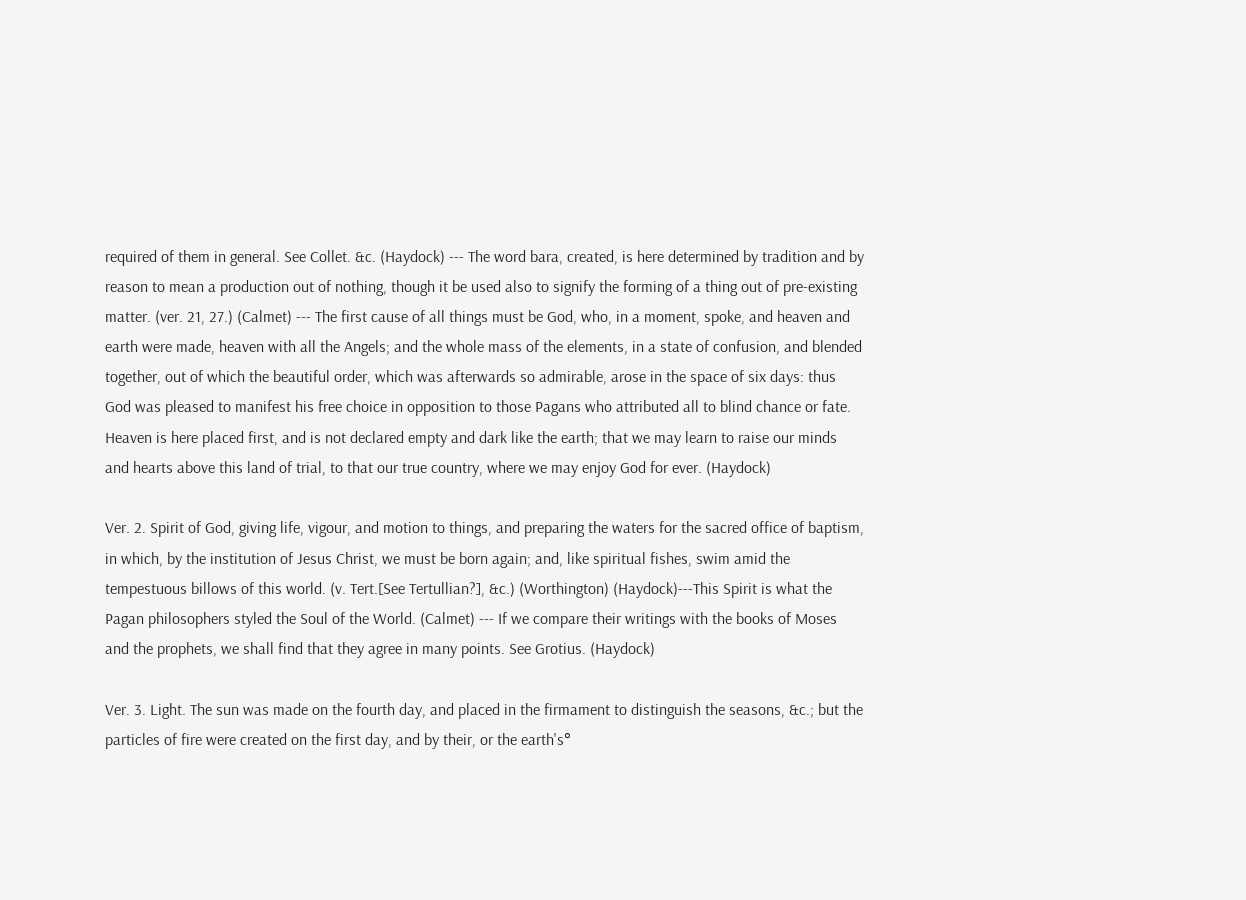required of them in general. See Collet. &c. (Haydock) --- The word bara, created, is here determined by tradition and by reason to mean a production out of nothing, though it be used also to signify the forming of a thing out of pre-existing matter. (ver. 21, 27.) (Calmet) --- The first cause of all things must be God, who, in a moment, spoke, and heaven and earth were made, heaven with all the Angels; and the whole mass of the elements, in a state of confusion, and blended together, out of which the beautiful order, which was afterwards so admirable, arose in the space of six days: thus God was pleased to manifest his free choice in opposition to those Pagans who attributed all to blind chance or fate. Heaven is here placed first, and is not declared empty and dark like the earth; that we may learn to raise our minds and hearts above this land of trial, to that our true country, where we may enjoy God for ever. (Haydock)

Ver. 2. Spirit of God, giving life, vigour, and motion to things, and preparing the waters for the sacred office of baptism, in which, by the institution of Jesus Christ, we must be born again; and, like spiritual fishes, swim amid the tempestuous billows of this world. (v. Tert.[See Tertullian?], &c.) (Worthington) (Haydock)---This Spirit is what the Pagan philosophers styled the Soul of the World. (Calmet) --- If we compare their writings with the books of Moses and the prophets, we shall find that they agree in many points. See Grotius. (Haydock)

Ver. 3. Light. The sun was made on the fourth day, and placed in the firmament to distinguish the seasons, &c.; but the particles of fire were created on the first day, and by their, or the earth's°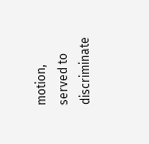motion, served to discriminate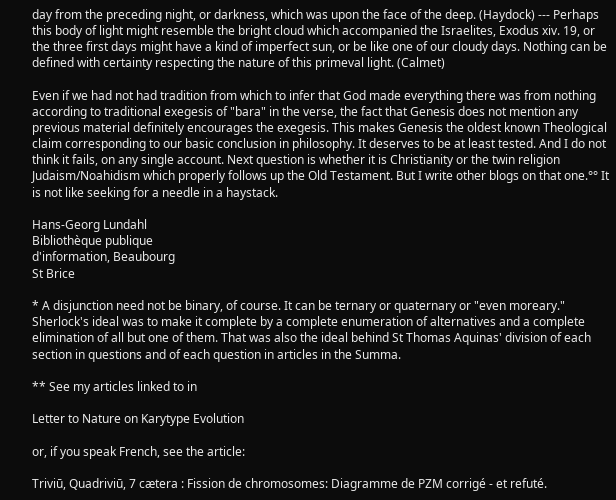day from the preceding night, or darkness, which was upon the face of the deep. (Haydock) --- Perhaps this body of light might resemble the bright cloud which accompanied the Israelites, Exodus xiv. 19, or the three first days might have a kind of imperfect sun, or be like one of our cloudy days. Nothing can be defined with certainty respecting the nature of this primeval light. (Calmet)

Even if we had not had tradition from which to infer that God made everything there was from nothing according to traditional exegesis of "bara" in the verse, the fact that Genesis does not mention any previous material definitely encourages the exegesis. This makes Genesis the oldest known Theological claim corresponding to our basic conclusion in philosophy. It deserves to be at least tested. And I do not think it fails, on any single account. Next question is whether it is Christianity or the twin religion Judaism/Noahidism which properly follows up the Old Testament. But I write other blogs on that one.°° It is not like seeking for a needle in a haystack.

Hans-Georg Lundahl
Bibliothèque publique
d'information, Beaubourg
St Brice

* A disjunction need not be binary, of course. It can be ternary or quaternary or "even moreary." Sherlock's ideal was to make it complete by a complete enumeration of alternatives and a complete elimination of all but one of them. That was also the ideal behind St Thomas Aquinas' division of each section in questions and of each question in articles in the Summa.

** See my articles linked to in

Letter to Nature on Karytype Evolution

or, if you speak French, see the article:

Triviū, Quadriviū, 7 cætera : Fission de chromosomes: Diagramme de PZM corrigé - et refuté.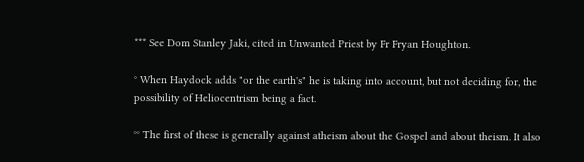*** See Dom Stanley Jaki, cited in Unwanted Priest by Fr Fryan Houghton.

° When Haydock adds "or the earth's" he is taking into account, but not deciding for, the possibility of Heliocentrism being a fact.

°° The first of these is generally against atheism about the Gospel and about theism. It also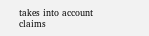takes into account claims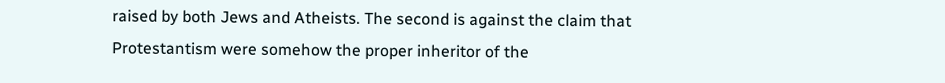raised by both Jews and Atheists. The second is against the claim that Protestantism were somehow the proper inheritor of the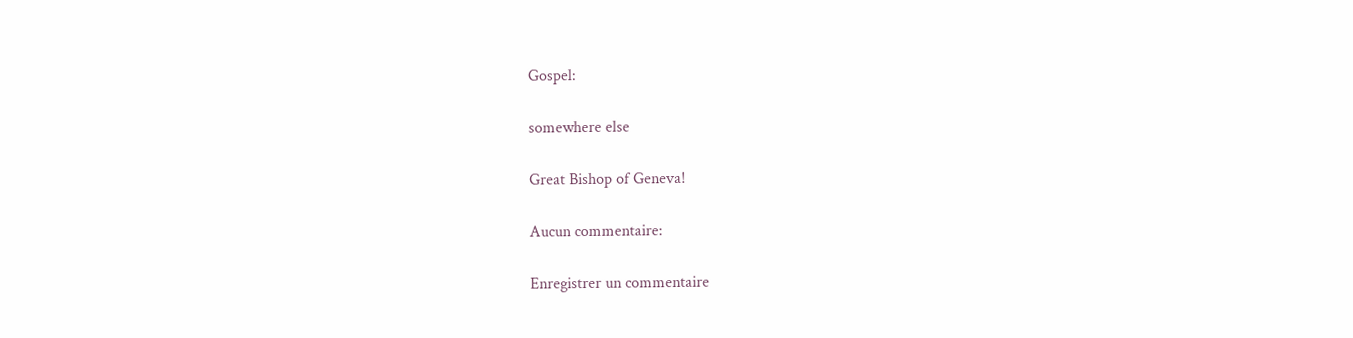Gospel:

somewhere else

Great Bishop of Geneva!

Aucun commentaire:

Enregistrer un commentaire